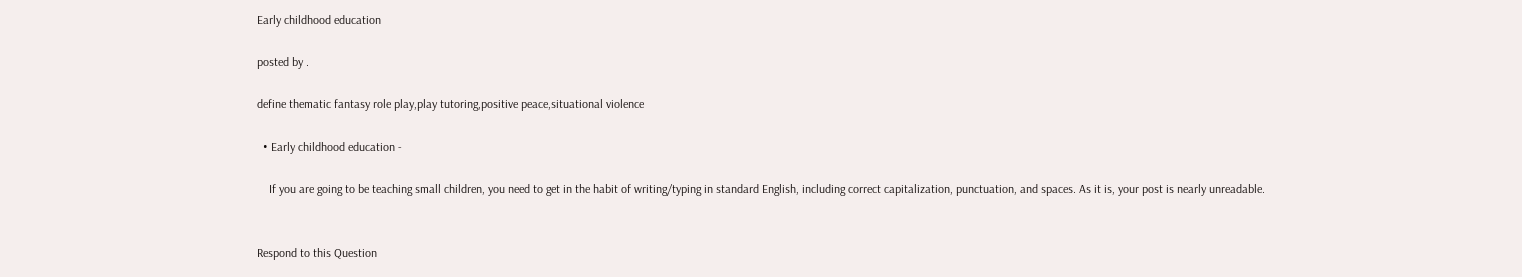Early childhood education

posted by .

define thematic fantasy role play,play tutoring,positive peace,situational violence

  • Early childhood education -

    If you are going to be teaching small children, you need to get in the habit of writing/typing in standard English, including correct capitalization, punctuation, and spaces. As it is, your post is nearly unreadable.


Respond to this Question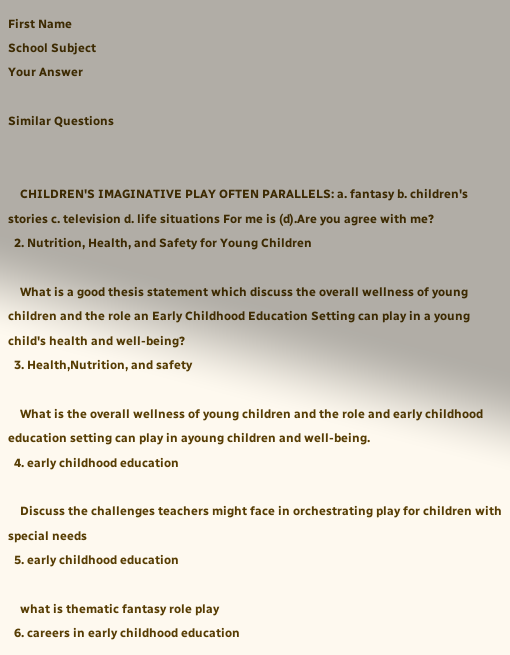First Name
School Subject
Your Answer

Similar Questions


    CHILDREN'S IMAGINATIVE PLAY OFTEN PARALLELS: a. fantasy b. children's stories c. television d. life situations For me is (d).Are you agree with me?
  2. Nutrition, Health, and Safety for Young Children

    What is a good thesis statement which discuss the overall wellness of young children and the role an Early Childhood Education Setting can play in a young child's health and well-being?
  3. Health,Nutrition, and safety

    What is the overall wellness of young children and the role and early childhood education setting can play in ayoung children and well-being.
  4. early childhood education

    Discuss the challenges teachers might face in orchestrating play for children with special needs
  5. early childhood education

    what is thematic fantasy role play
  6. careers in early childhood education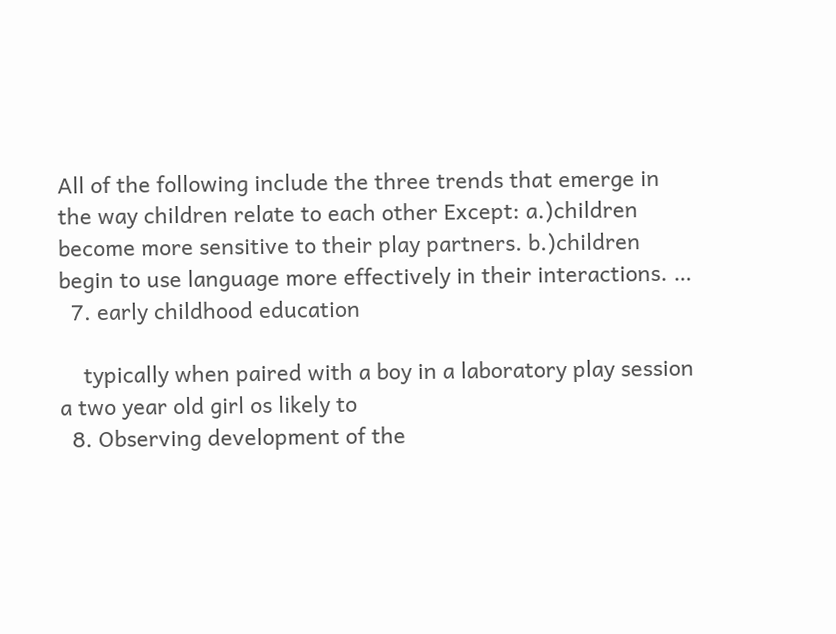All of the following include the three trends that emerge in the way children relate to each other Except: a.)children become more sensitive to their play partners. b.)children begin to use language more effectively in their interactions. …
  7. early childhood education

    typically when paired with a boy in a laboratory play session a two year old girl os likely to
  8. Observing development of the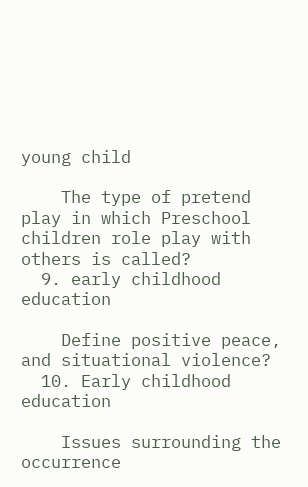young child

    The type of pretend play in which Preschool children role play with others is called?
  9. early childhood education

    Define positive peace, and situational violence?
  10. Early childhood education

    Issues surrounding the occurrence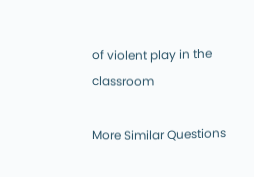of violent play in the classroom

More Similar Questions